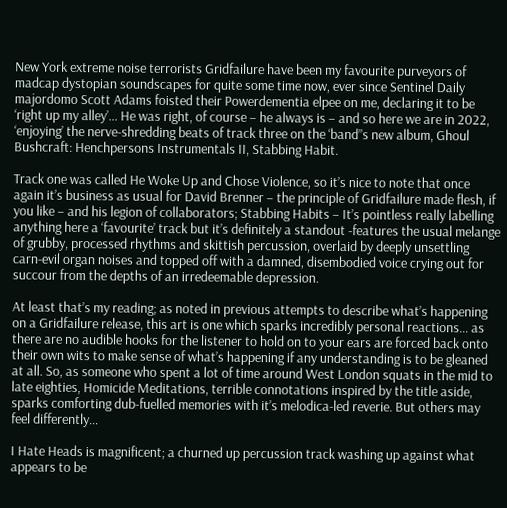New York extreme noise terrorists Gridfailure have been my favourite purveyors of madcap dystopian soundscapes for quite some time now, ever since Sentinel Daily majordomo Scott Adams foisted their Powerdementia elpee on me, declaring it to be ‘right up my alley’… He was right, of course – he always is – and so here we are in 2022, ‘enjoying’ the nerve-shredding beats of track three on the ‘band”s new album, Ghoul Bushcraft: Henchpersons Instrumentals II, Stabbing Habit.

Track one was called He Woke Up and Chose Violence, so it’s nice to note that once again it’s business as usual for David Brenner – the principle of Gridfailure made flesh, if you like – and his legion of collaborators; Stabbing Habits – It’s pointless really labelling anything here a ‘favourite’ track but it’s definitely a standout -features the usual melange of grubby, processed rhythms and skittish percussion, overlaid by deeply unsettling carn-evil organ noises and topped off with a damned, disembodied voice crying out for succour from the depths of an irredeemable depression.

At least that’s my reading; as noted in previous attempts to describe what’s happening on a Gridfailure release, this art is one which sparks incredibly personal reactions… as there are no audible hooks for the listener to hold on to your ears are forced back onto their own wits to make sense of what’s happening if any understanding is to be gleaned at all. So, as someone who spent a lot of time around West London squats in the mid to late eighties, Homicide Meditations, terrible connotations inspired by the title aside, sparks comforting dub-fuelled memories with it’s melodica-led reverie. But others may feel differently…

I Hate Heads is magnificent; a churned up percussion track washing up against what appears to be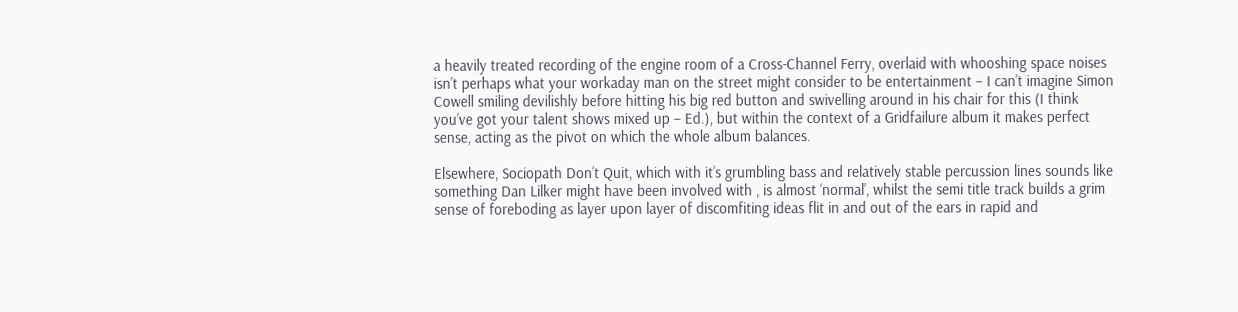a heavily treated recording of the engine room of a Cross-Channel Ferry, overlaid with whooshing space noises isn’t perhaps what your workaday man on the street might consider to be entertainment – I can’t imagine Simon Cowell smiling devilishly before hitting his big red button and swivelling around in his chair for this (I think you’ve got your talent shows mixed up – Ed.), but within the context of a Gridfailure album it makes perfect sense, acting as the pivot on which the whole album balances.

Elsewhere, Sociopath Don’t Quit, which with it’s grumbling bass and relatively stable percussion lines sounds like something Dan Lilker might have been involved with , is almost ‘normal’, whilst the semi title track builds a grim sense of foreboding as layer upon layer of discomfiting ideas flit in and out of the ears in rapid and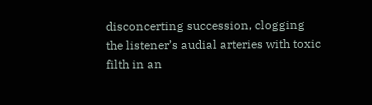disconcerting succession, clogging the listener’s audial arteries with toxic filth in an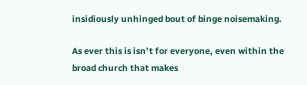insidiously unhinged bout of binge noisemaking.

As ever this is isn’t for everyone, even within the broad church that makes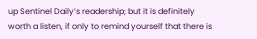up Sentinel Daily’s readership; but it is definitely worth a listen, if only to remind yourself that there is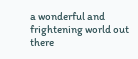a wonderful and frightening world out there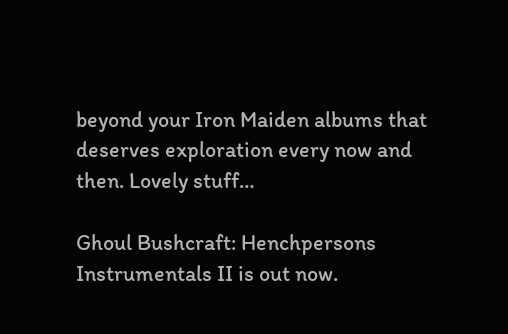beyond your Iron Maiden albums that deserves exploration every now and then. Lovely stuff…

Ghoul Bushcraft: Henchpersons Instrumentals II is out now.